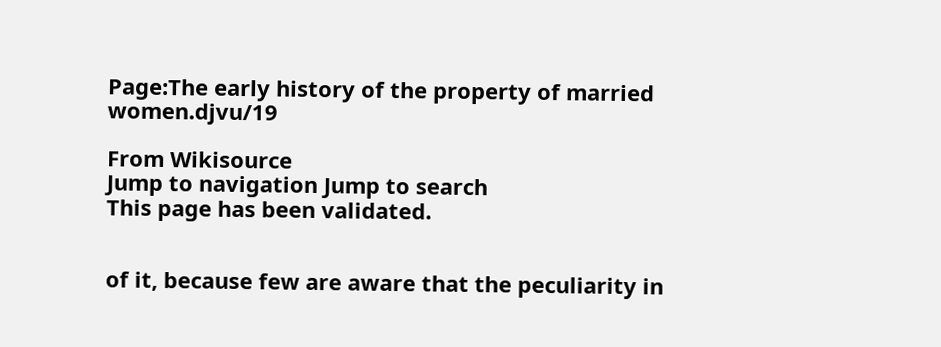Page:The early history of the property of married women.djvu/19

From Wikisource
Jump to navigation Jump to search
This page has been validated.


of it, because few are aware that the peculiarity in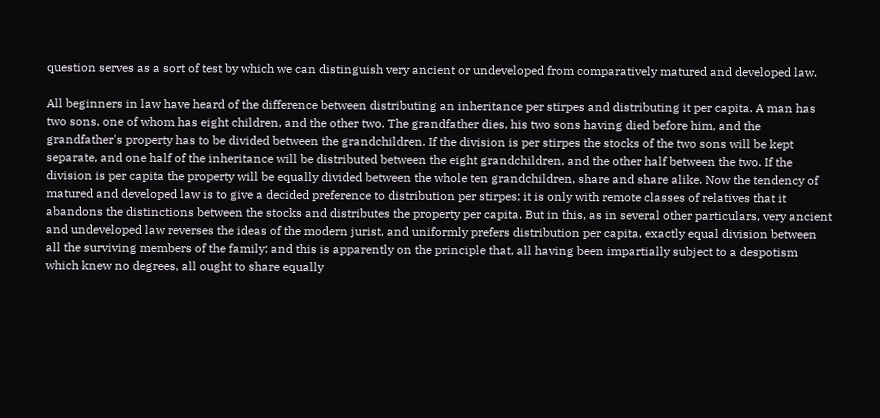question serves as a sort of test by which we can distinguish very ancient or undeveloped from comparatively matured and developed law.

All beginners in law have heard of the difference between distributing an inheritance per stirpes and distributing it per capita. A man has two sons, one of whom has eight children, and the other two. The grandfather dies, his two sons having died before him, and the grandfather's property has to be divided between the grandchildren. If the division is per stirpes the stocks of the two sons will be kept separate, and one half of the inheritance will be distributed between the eight grandchildren, and the other half between the two. If the division is per capita the property will be equally divided between the whole ten grandchildren, share and share alike. Now the tendency of matured and developed law is to give a decided preference to distribution per stirpes; it is only with remote classes of relatives that it abandons the distinctions between the stocks and distributes the property per capita. But in this, as in several other particulars, very ancient and undeveloped law reverses the ideas of the modern jurist, and uniformly prefers distribution per capita, exactly equal division between all the surviving members of the family; and this is apparently on the principle that, all having been impartially subject to a despotism which knew no degrees, all ought to share equally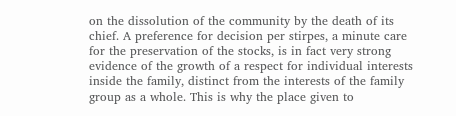on the dissolution of the community by the death of its chief. A preference for decision per stirpes, a minute care for the preservation of the stocks, is in fact very strong evidence of the growth of a respect for individual interests inside the family, distinct from the interests of the family group as a whole. This is why the place given to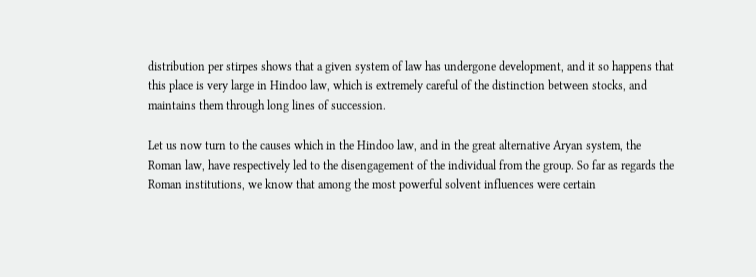distribution per stirpes shows that a given system of law has undergone development, and it so happens that this place is very large in Hindoo law, which is extremely careful of the distinction between stocks, and maintains them through long lines of succession.

Let us now turn to the causes which in the Hindoo law, and in the great alternative Aryan system, the Roman law, have respectively led to the disengagement of the individual from the group. So far as regards the Roman institutions, we know that among the most powerful solvent influences were certain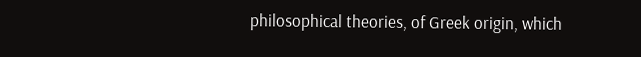philosophical theories, of Greek origin, which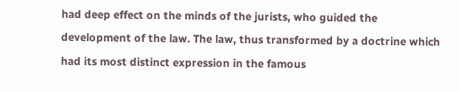had deep effect on the minds of the jurists, who guided the development of the law. The law, thus transformed by a doctrine which had its most distinct expression in the famous